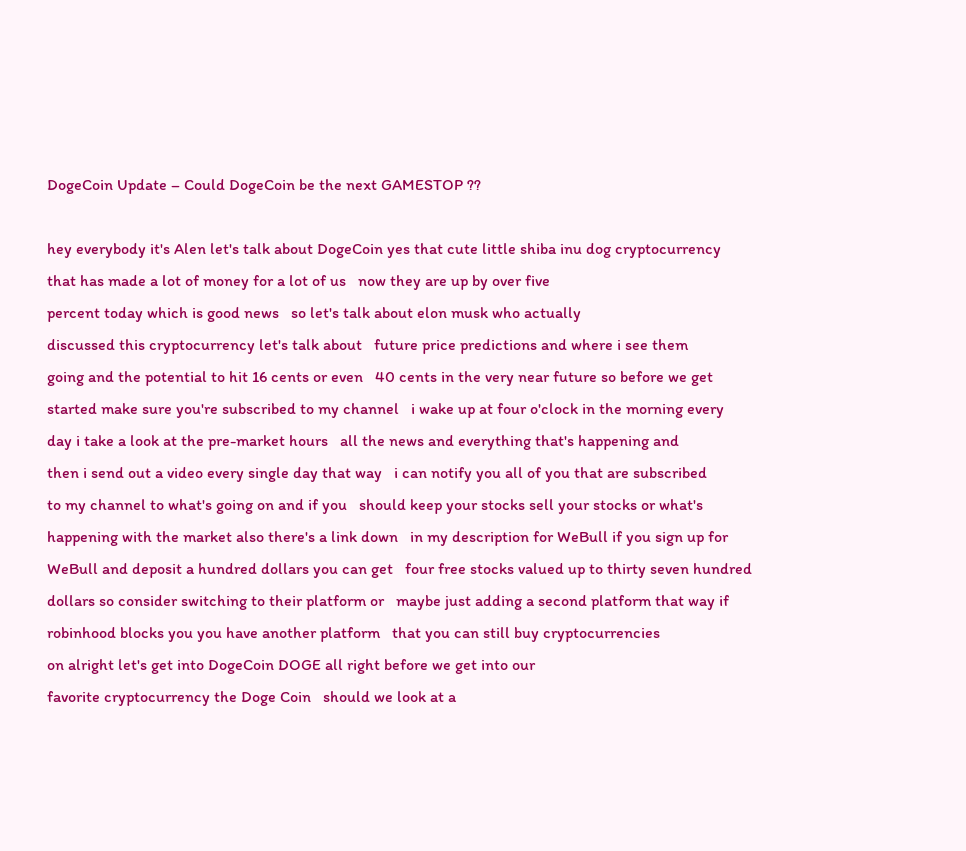DogeCoin Update – Could DogeCoin be the next GAMESTOP ??

hey everybody it's Alen let's talk about DogeCoin yes that cute little shiba inu dog cryptocurrency
that has made a lot of money for a lot of us   now they are up by over five
percent today which is good news   so let's talk about elon musk who actually
discussed this cryptocurrency let's talk about   future price predictions and where i see them
going and the potential to hit 16 cents or even   40 cents in the very near future so before we get
started make sure you're subscribed to my channel   i wake up at four o'clock in the morning every
day i take a look at the pre-market hours   all the news and everything that's happening and
then i send out a video every single day that way   i can notify you all of you that are subscribed
to my channel to what's going on and if you   should keep your stocks sell your stocks or what's
happening with the market also there's a link down   in my description for WeBull if you sign up for
WeBull and deposit a hundred dollars you can get   four free stocks valued up to thirty seven hundred
dollars so consider switching to their platform or   maybe just adding a second platform that way if
robinhood blocks you you have another platform   that you can still buy cryptocurrencies
on alright let's get into DogeCoin DOGE all right before we get into our
favorite cryptocurrency the Doge Coin   should we look at a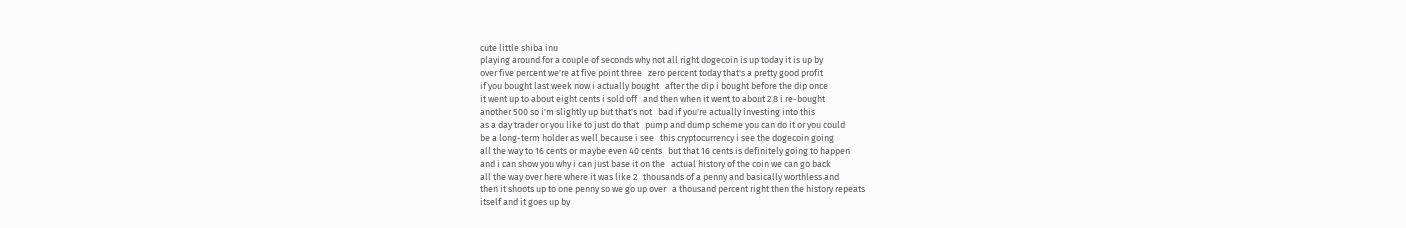cute little shiba inu
playing around for a couple of seconds why not all right dogecoin is up today it is up by
over five percent we're at five point three   zero percent today that's a pretty good profit
if you bought last week now i actually bought   after the dip i bought before the dip once
it went up to about eight cents i sold off   and then when it went to about 2.8 i re-bought
another 500 so i'm slightly up but that's not   bad if you're actually investing into this
as a day trader or you like to just do that   pump and dump scheme you can do it or you could
be a long-term holder as well because i see   this cryptocurrency i see the dogecoin going
all the way to 16 cents or maybe even 40 cents   but that 16 cents is definitely going to happen
and i can show you why i can just base it on the   actual history of the coin we can go back
all the way over here where it was like 2   thousands of a penny and basically worthless and
then it shoots up to one penny so we go up over   a thousand percent right then the history repeats
itself and it goes up by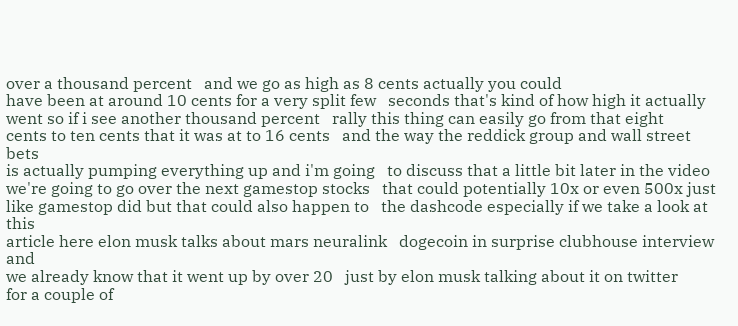over a thousand percent   and we go as high as 8 cents actually you could
have been at around 10 cents for a very split few   seconds that's kind of how high it actually
went so if i see another thousand percent   rally this thing can easily go from that eight
cents to ten cents that it was at to 16 cents   and the way the reddick group and wall street bets
is actually pumping everything up and i'm going   to discuss that a little bit later in the video
we're going to go over the next gamestop stocks   that could potentially 10x or even 500x just
like gamestop did but that could also happen to   the dashcode especially if we take a look at this
article here elon musk talks about mars neuralink   dogecoin in surprise clubhouse interview and
we already know that it went up by over 20   just by elon musk talking about it on twitter
for a couple of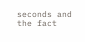seconds and the fact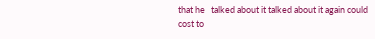that he   talked about it talked about it again could
cost to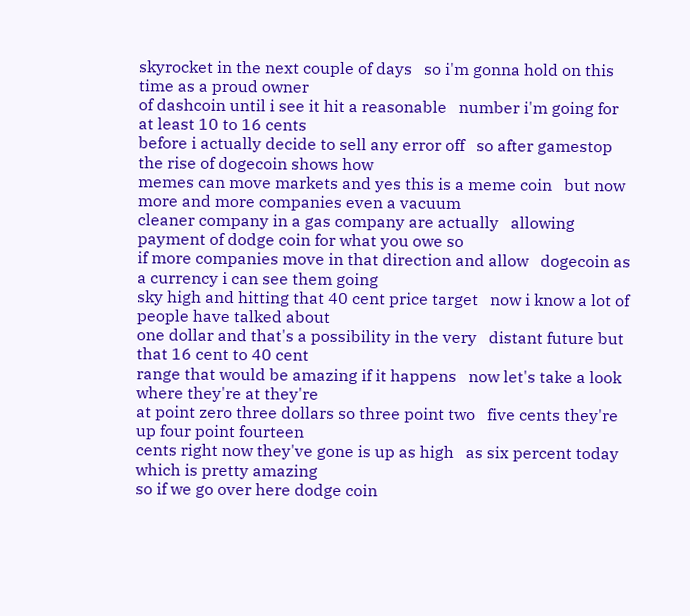skyrocket in the next couple of days   so i'm gonna hold on this time as a proud owner
of dashcoin until i see it hit a reasonable   number i'm going for at least 10 to 16 cents
before i actually decide to sell any error off   so after gamestop the rise of dogecoin shows how
memes can move markets and yes this is a meme coin   but now more and more companies even a vacuum
cleaner company in a gas company are actually   allowing payment of dodge coin for what you owe so
if more companies move in that direction and allow   dogecoin as a currency i can see them going
sky high and hitting that 40 cent price target   now i know a lot of people have talked about
one dollar and that's a possibility in the very   distant future but that 16 cent to 40 cent
range that would be amazing if it happens   now let's take a look where they're at they're
at point zero three dollars so three point two   five cents they're up four point fourteen
cents right now they've gone is up as high   as six percent today which is pretty amazing
so if we go over here dodge coin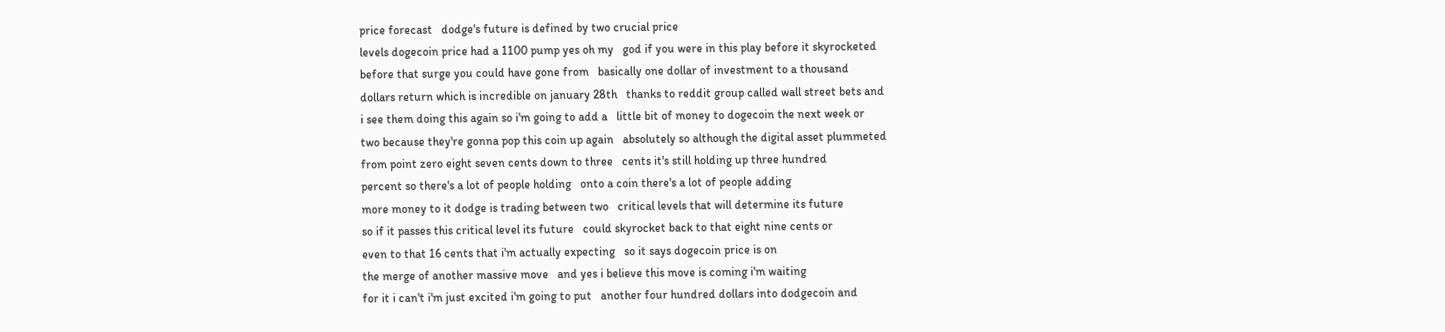price forecast   dodge's future is defined by two crucial price
levels dogecoin price had a 1100 pump yes oh my   god if you were in this play before it skyrocketed
before that surge you could have gone from   basically one dollar of investment to a thousand
dollars return which is incredible on january 28th   thanks to reddit group called wall street bets and
i see them doing this again so i'm going to add a   little bit of money to dogecoin the next week or
two because they're gonna pop this coin up again   absolutely so although the digital asset plummeted
from point zero eight seven cents down to three   cents it's still holding up three hundred
percent so there's a lot of people holding   onto a coin there's a lot of people adding
more money to it dodge is trading between two   critical levels that will determine its future
so if it passes this critical level its future   could skyrocket back to that eight nine cents or
even to that 16 cents that i'm actually expecting   so it says dogecoin price is on
the merge of another massive move   and yes i believe this move is coming i'm waiting
for it i can't i'm just excited i'm going to put   another four hundred dollars into dodgecoin and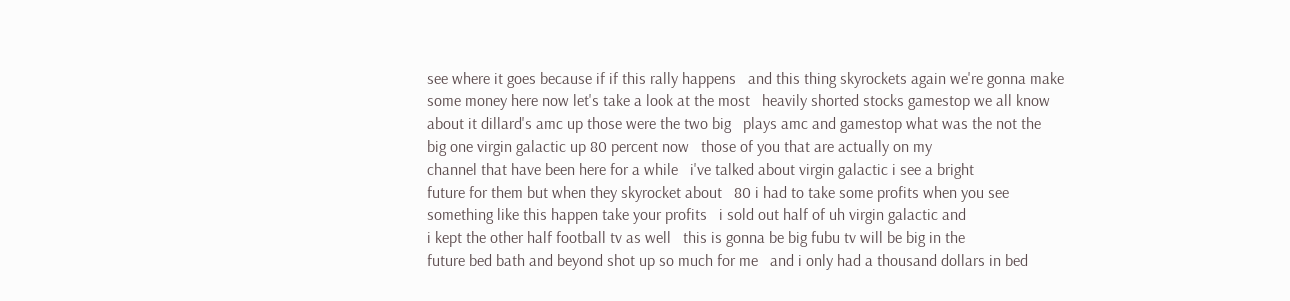see where it goes because if if this rally happens   and this thing skyrockets again we're gonna make
some money here now let's take a look at the most   heavily shorted stocks gamestop we all know
about it dillard's amc up those were the two big   plays amc and gamestop what was the not the
big one virgin galactic up 80 percent now   those of you that are actually on my
channel that have been here for a while   i've talked about virgin galactic i see a bright
future for them but when they skyrocket about   80 i had to take some profits when you see
something like this happen take your profits   i sold out half of uh virgin galactic and
i kept the other half football tv as well   this is gonna be big fubu tv will be big in the
future bed bath and beyond shot up so much for me   and i only had a thousand dollars in bed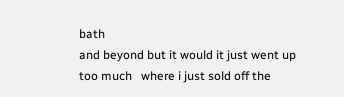bath
and beyond but it would it just went up too much   where i just sold off the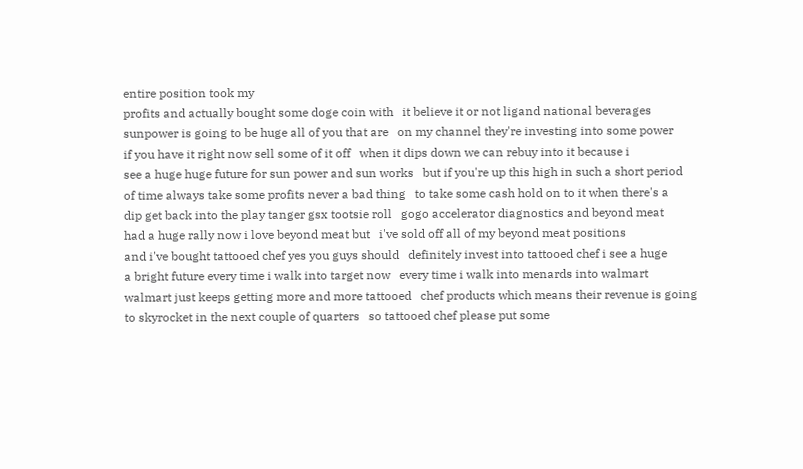entire position took my
profits and actually bought some doge coin with   it believe it or not ligand national beverages
sunpower is going to be huge all of you that are   on my channel they're investing into some power
if you have it right now sell some of it off   when it dips down we can rebuy into it because i
see a huge huge future for sun power and sun works   but if you're up this high in such a short period
of time always take some profits never a bad thing   to take some cash hold on to it when there's a
dip get back into the play tanger gsx tootsie roll   gogo accelerator diagnostics and beyond meat
had a huge rally now i love beyond meat but   i've sold off all of my beyond meat positions
and i've bought tattooed chef yes you guys should   definitely invest into tattooed chef i see a huge
a bright future every time i walk into target now   every time i walk into menards into walmart
walmart just keeps getting more and more tattooed   chef products which means their revenue is going
to skyrocket in the next couple of quarters   so tattooed chef please put some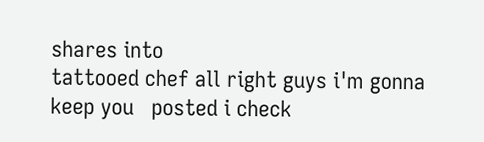shares into
tattooed chef all right guys i'm gonna keep you   posted i check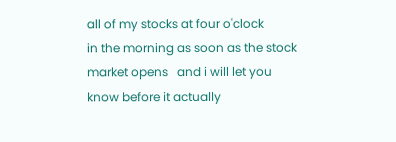all of my stocks at four o'clock
in the morning as soon as the stock market opens   and i will let you know before it actually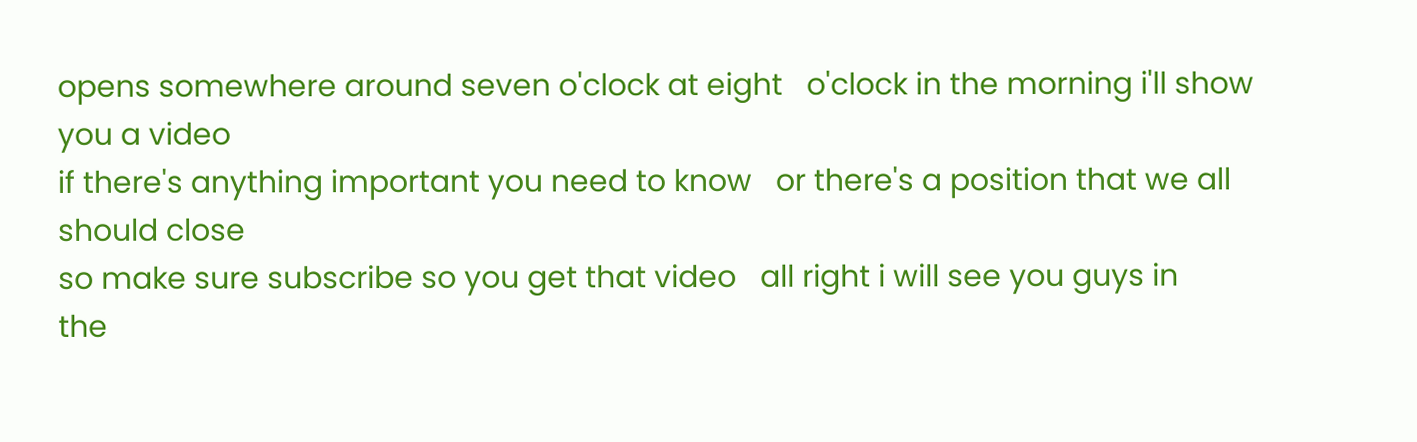opens somewhere around seven o'clock at eight   o'clock in the morning i'll show you a video
if there's anything important you need to know   or there's a position that we all should close
so make sure subscribe so you get that video   all right i will see you guys in
the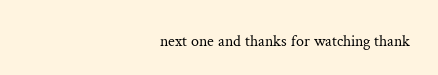next one and thanks for watching thank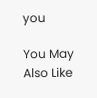you

You May Also Like